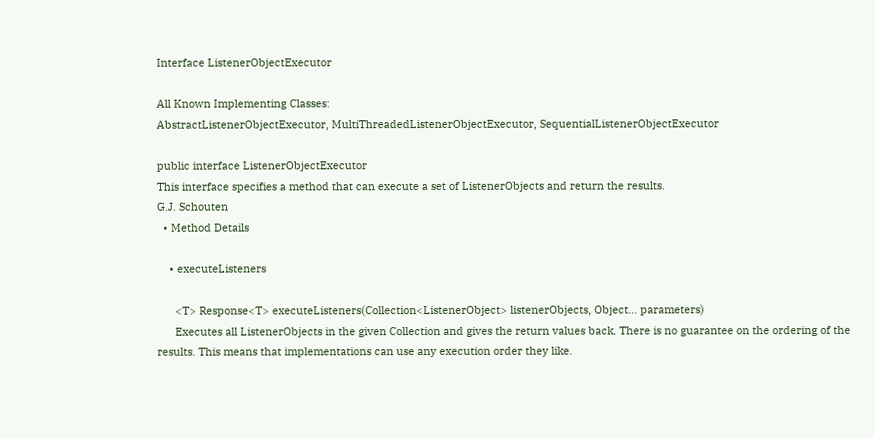Interface ListenerObjectExecutor

All Known Implementing Classes:
AbstractListenerObjectExecutor, MultiThreadedListenerObjectExecutor, SequentialListenerObjectExecutor

public interface ListenerObjectExecutor
This interface specifies a method that can execute a set of ListenerObjects and return the results.
G.J. Schouten
  • Method Details

    • executeListeners

      <T> Response<T> executeListeners(Collection<ListenerObject> listenerObjects, Object... parameters)
      Executes all ListenerObjects in the given Collection and gives the return values back. There is no guarantee on the ordering of the results. This means that implementations can use any execution order they like.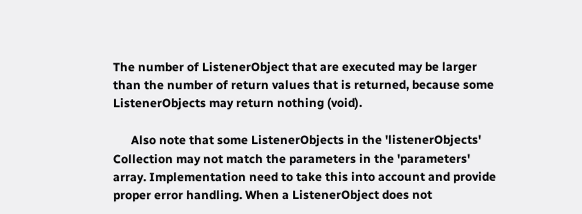The number of ListenerObject that are executed may be larger than the number of return values that is returned, because some ListenerObjects may return nothing (void).

      Also note that some ListenerObjects in the 'listenerObjects' Collection may not match the parameters in the 'parameters' array. Implementation need to take this into account and provide proper error handling. When a ListenerObject does not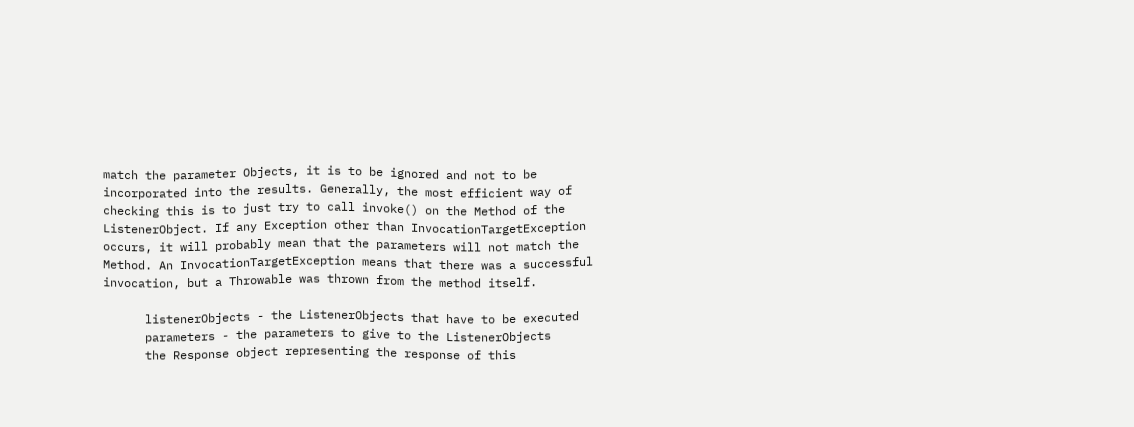match the parameter Objects, it is to be ignored and not to be incorporated into the results. Generally, the most efficient way of checking this is to just try to call invoke() on the Method of the ListenerObject. If any Exception other than InvocationTargetException occurs, it will probably mean that the parameters will not match the Method. An InvocationTargetException means that there was a successful invocation, but a Throwable was thrown from the method itself.

      listenerObjects - the ListenerObjects that have to be executed
      parameters - the parameters to give to the ListenerObjects
      the Response object representing the response of this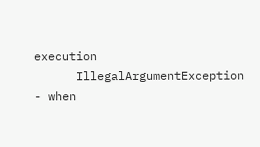execution
      IllegalArgumentException - when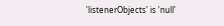'listenerObjects' is 'null'